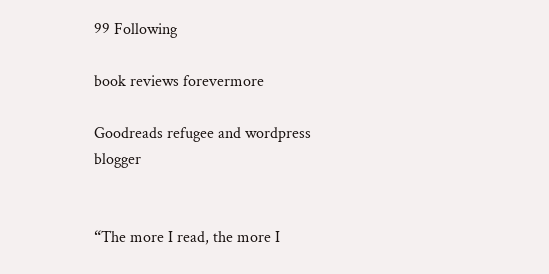99 Following

book reviews forevermore

Goodreads refugee and wordpress blogger


“The more I read, the more I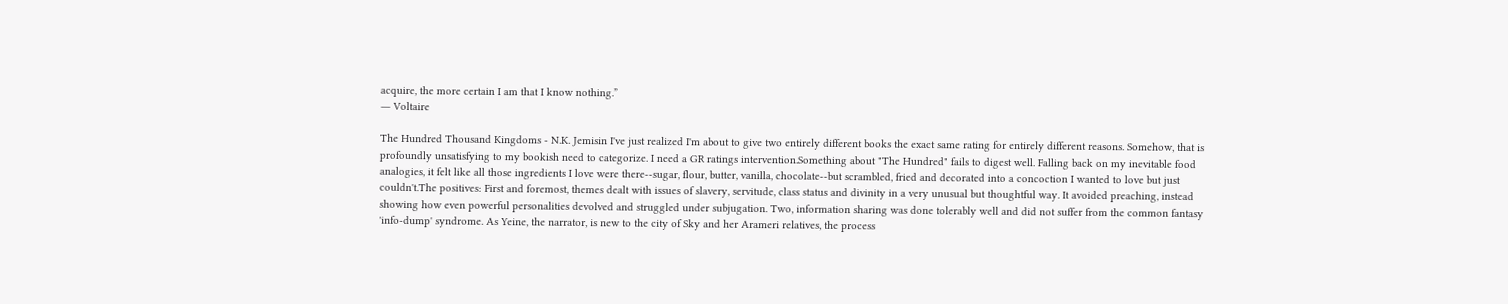acquire, the more certain I am that I know nothing.”
― Voltaire

The Hundred Thousand Kingdoms - N.K. Jemisin I've just realized I'm about to give two entirely different books the exact same rating for entirely different reasons. Somehow, that is profoundly unsatisfying to my bookish need to categorize. I need a GR ratings intervention.Something about "The Hundred" fails to digest well. Falling back on my inevitable food analogies, it felt like all those ingredients I love were there--sugar, flour, butter, vanilla, chocolate--but scrambled, fried and decorated into a concoction I wanted to love but just couldn't.The positives: First and foremost, themes dealt with issues of slavery, servitude, class status and divinity in a very unusual but thoughtful way. It avoided preaching, instead showing how even powerful personalities devolved and struggled under subjugation. Two, information sharing was done tolerably well and did not suffer from the common fantasy 'info-dump' syndrome. As Yeine, the narrator, is new to the city of Sky and her Arameri relatives, the process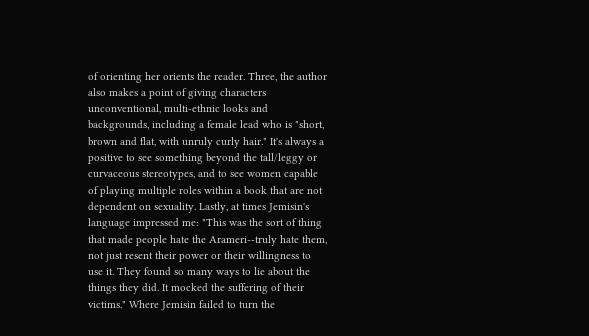of orienting her orients the reader. Three, the author also makes a point of giving characters unconventional, multi-ethnic looks and backgrounds, including a female lead who is "short, brown and flat, with unruly curly hair." It's always a positive to see something beyond the tall/leggy or curvaceous stereotypes, and to see women capable of playing multiple roles within a book that are not dependent on sexuality. Lastly, at times Jemisin's language impressed me: "This was the sort of thing that made people hate the Arameri--truly hate them, not just resent their power or their willingness to use it. They found so many ways to lie about the things they did. It mocked the suffering of their victims." Where Jemisin failed to turn the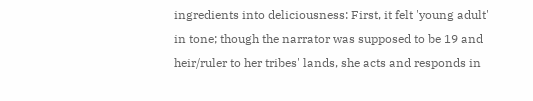ingredients into deliciousness: First, it felt 'young adult' in tone; though the narrator was supposed to be 19 and heir/ruler to her tribes' lands, she acts and responds in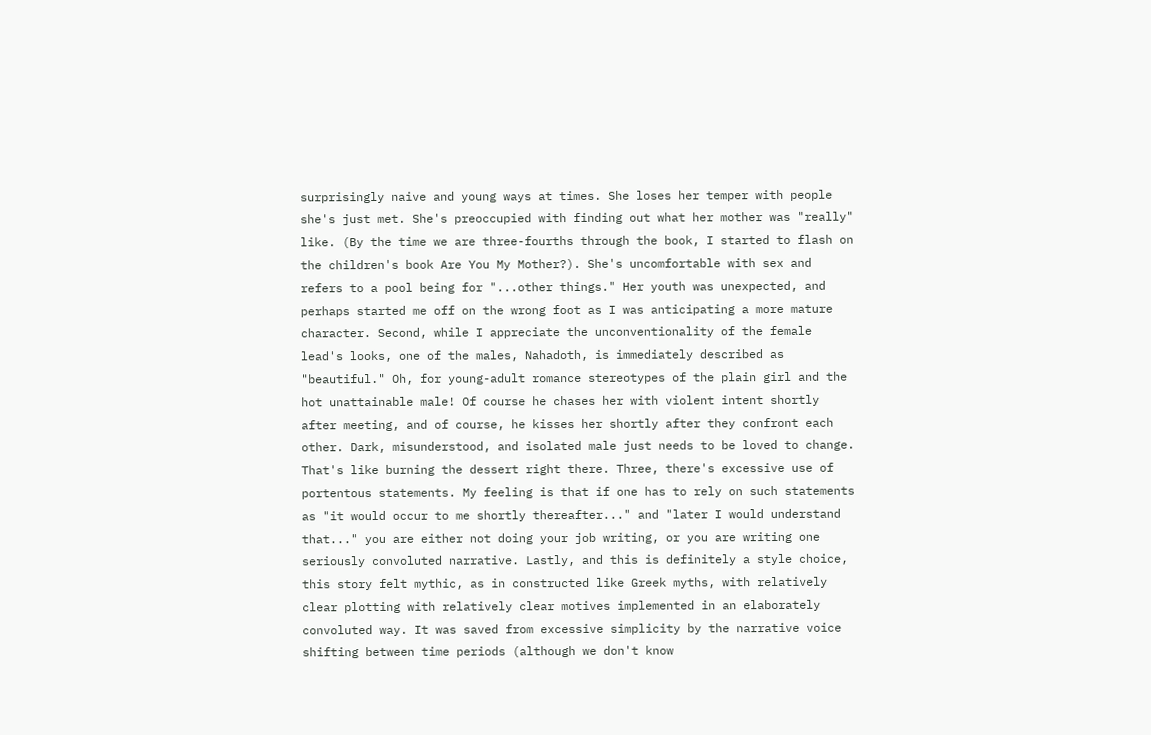surprisingly naive and young ways at times. She loses her temper with people she's just met. She's preoccupied with finding out what her mother was "really" like. (By the time we are three-fourths through the book, I started to flash on the children's book Are You My Mother?). She's uncomfortable with sex and refers to a pool being for "...other things." Her youth was unexpected, and perhaps started me off on the wrong foot as I was anticipating a more mature character. Second, while I appreciate the unconventionality of the female lead's looks, one of the males, Nahadoth, is immediately described as "beautiful." Oh, for young-adult romance stereotypes of the plain girl and the hot unattainable male! Of course he chases her with violent intent shortly after meeting, and of course, he kisses her shortly after they confront each other. Dark, misunderstood, and isolated male just needs to be loved to change. That's like burning the dessert right there. Three, there's excessive use of portentous statements. My feeling is that if one has to rely on such statements as "it would occur to me shortly thereafter..." and "later I would understand that..." you are either not doing your job writing, or you are writing one seriously convoluted narrative. Lastly, and this is definitely a style choice, this story felt mythic, as in constructed like Greek myths, with relatively clear plotting with relatively clear motives implemented in an elaborately convoluted way. It was saved from excessive simplicity by the narrative voice shifting between time periods (although we don't know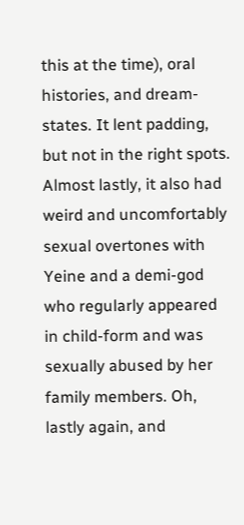this at the time), oral histories, and dream-states. It lent padding, but not in the right spots. Almost lastly, it also had weird and uncomfortably sexual overtones with Yeine and a demi-god who regularly appeared in child-form and was sexually abused by her family members. Oh, lastly again, and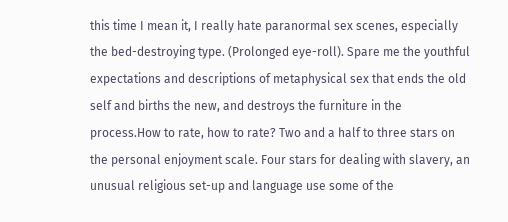this time I mean it, I really hate paranormal sex scenes, especially the bed-destroying type. (Prolonged eye-roll). Spare me the youthful expectations and descriptions of metaphysical sex that ends the old self and births the new, and destroys the furniture in the process.How to rate, how to rate? Two and a half to three stars on the personal enjoyment scale. Four stars for dealing with slavery, an unusual religious set-up and language use some of the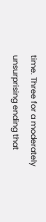time. Three for a moderately unsurprising ending that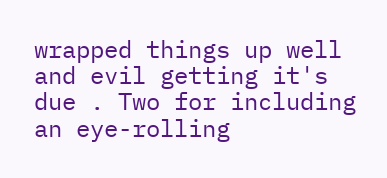wrapped things up well and evil getting it's due . Two for including an eye-rolling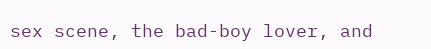sex scene, the bad-boy lover, and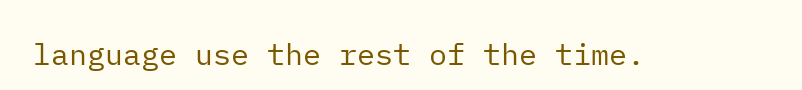language use the rest of the time.